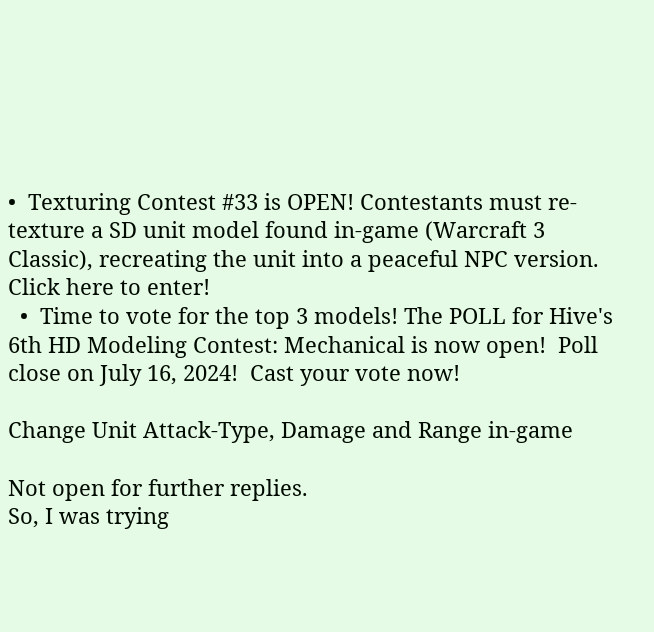•  Texturing Contest #33 is OPEN! Contestants must re-texture a SD unit model found in-game (Warcraft 3 Classic), recreating the unit into a peaceful NPC version. Click here to enter!
  •  Time to vote for the top 3 models! The POLL for Hive's 6th HD Modeling Contest: Mechanical is now open!  Poll close on July 16, 2024!  Cast your vote now!

Change Unit Attack-Type, Damage and Range in-game

Not open for further replies.
So, I was trying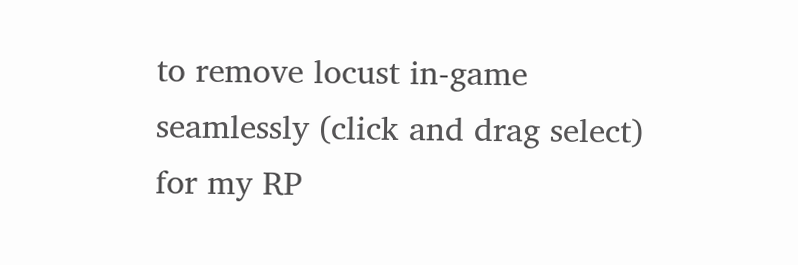to remove locust in-game seamlessly (click and drag select) for my RP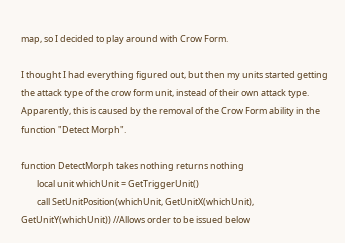map, so I decided to play around with Crow Form.

I thought I had everything figured out, but then my units started getting the attack type of the crow form unit, instead of their own attack type. Apparently, this is caused by the removal of the Crow Form ability in the function "Detect Morph".

function DetectMorph takes nothing returns nothing
        local unit whichUnit = GetTriggerUnit()
        call SetUnitPosition(whichUnit, GetUnitX(whichUnit), GetUnitY(whichUnit)) //Allows order to be issued below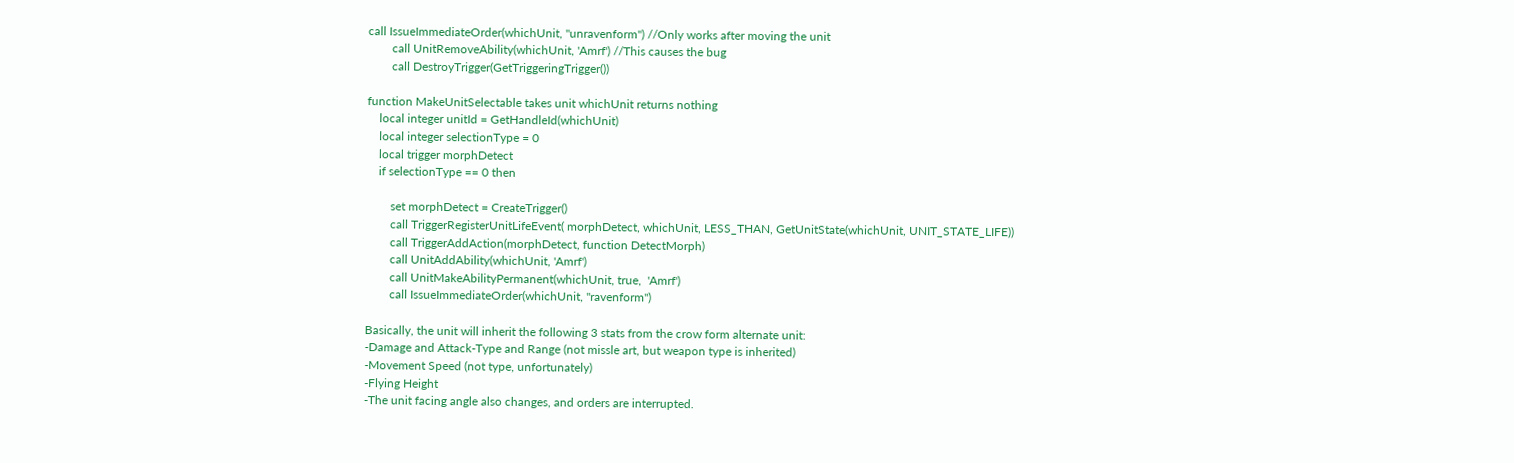call IssueImmediateOrder(whichUnit, "unravenform") //Only works after moving the unit
        call UnitRemoveAbility(whichUnit, 'Amrf') //This causes the bug
        call DestroyTrigger(GetTriggeringTrigger())

function MakeUnitSelectable takes unit whichUnit returns nothing
    local integer unitId = GetHandleId(whichUnit)
    local integer selectionType = 0
    local trigger morphDetect
    if selectionType == 0 then

        set morphDetect = CreateTrigger()
        call TriggerRegisterUnitLifeEvent( morphDetect, whichUnit, LESS_THAN, GetUnitState(whichUnit, UNIT_STATE_LIFE))
        call TriggerAddAction(morphDetect, function DetectMorph)
        call UnitAddAbility(whichUnit, 'Amrf')
        call UnitMakeAbilityPermanent(whichUnit, true,  'Amrf')
        call IssueImmediateOrder(whichUnit, "ravenform")

Basically, the unit will inherit the following 3 stats from the crow form alternate unit:
-Damage and Attack-Type and Range (not missle art, but weapon type is inherited)
-Movement Speed (not type, unfortunately)
-Flying Height
-The unit facing angle also changes, and orders are interrupted.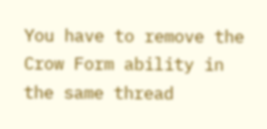You have to remove the Crow Form ability in the same thread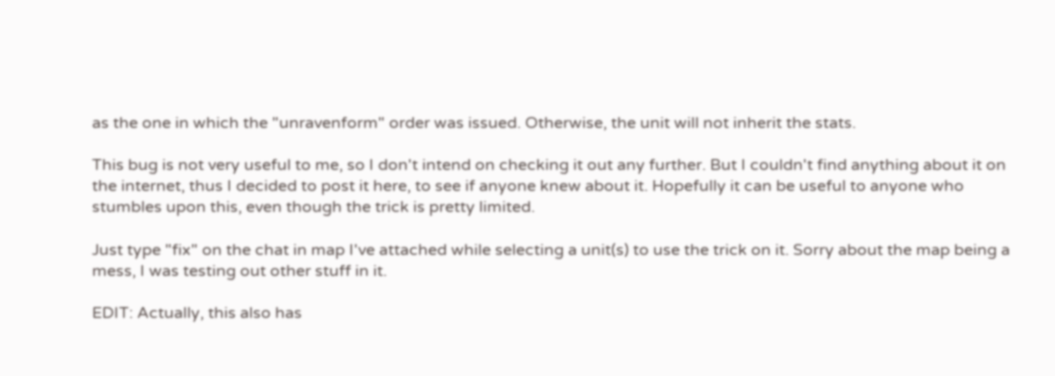as the one in which the "unravenform" order was issued. Otherwise, the unit will not inherit the stats.

This bug is not very useful to me, so I don't intend on checking it out any further. But I couldn't find anything about it on the internet, thus I decided to post it here, to see if anyone knew about it. Hopefully it can be useful to anyone who stumbles upon this, even though the trick is pretty limited.

Just type "fix" on the chat in map I've attached while selecting a unit(s) to use the trick on it. Sorry about the map being a mess, I was testing out other stuff in it.

EDIT: Actually, this also has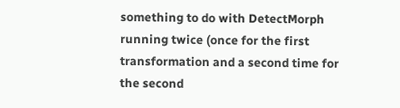something to do with DetectMorph running twice (once for the first transformation and a second time for the second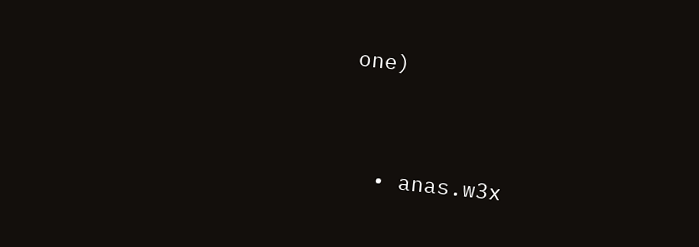one)


  • anas.w3x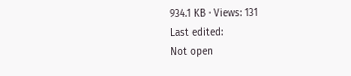934.1 KB · Views: 131
Last edited:
Not open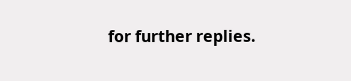for further replies.